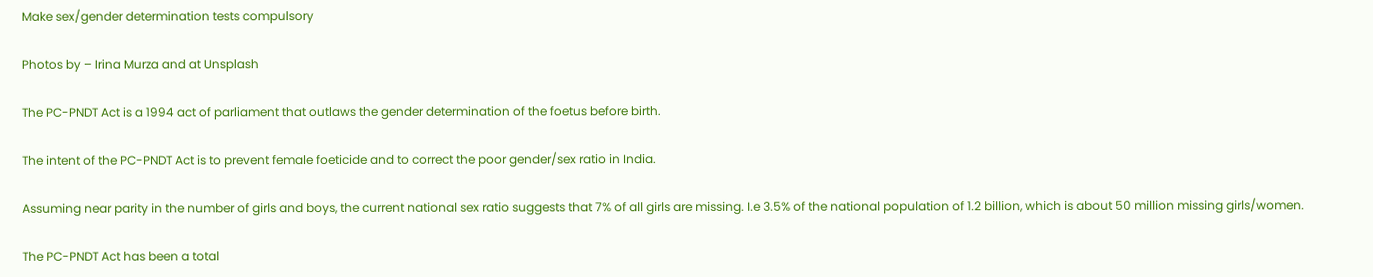Make sex/gender determination tests compulsory

Photos by – Irina Murza and at Unsplash

The PC-PNDT Act is a 1994 act of parliament that outlaws the gender determination of the foetus before birth.

The intent of the PC-PNDT Act is to prevent female foeticide and to correct the poor gender/sex ratio in India.

Assuming near parity in the number of girls and boys, the current national sex ratio suggests that 7% of all girls are missing. I.e 3.5% of the national population of 1.2 billion, which is about 50 million missing girls/women.

The PC-PNDT Act has been a total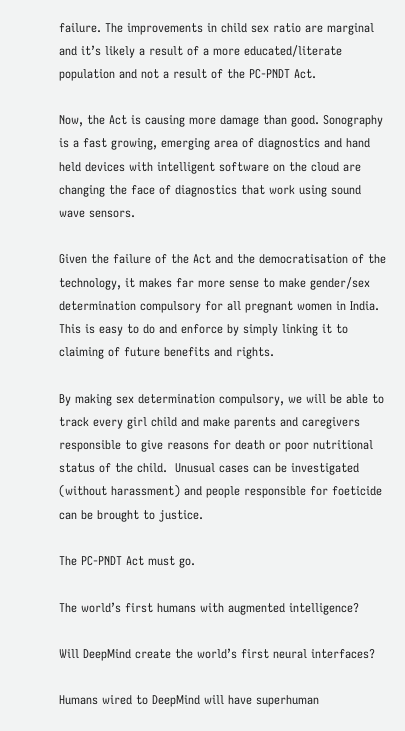failure. The improvements in child sex ratio are marginal and it’s likely a result of a more educated/literate population and not a result of the PC-PNDT Act.

Now, the Act is causing more damage than good. Sonography is a fast growing, emerging area of diagnostics and hand held devices with intelligent software on the cloud are changing the face of diagnostics that work using sound wave sensors.

Given the failure of the Act and the democratisation of the technology, it makes far more sense to make gender/sex determination compulsory for all pregnant women in India. This is easy to do and enforce by simply linking it to claiming of future benefits and rights.

By making sex determination compulsory, we will be able to track every girl child and make parents and caregivers responsible to give reasons for death or poor nutritional status of the child.  Unusual cases can be investigated (without harassment) and people responsible for foeticide can be brought to justice.

The PC-PNDT Act must go.

The world’s first humans with augmented intelligence?

Will DeepMind create the world’s first neural interfaces?

Humans wired to DeepMind will have superhuman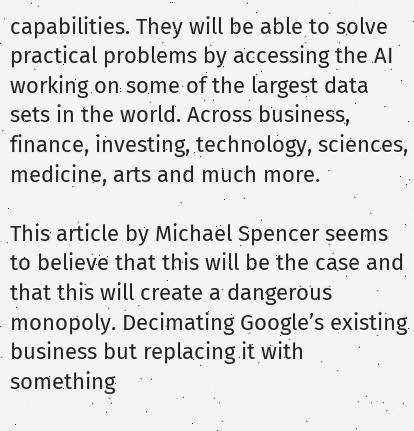capabilities. They will be able to solve practical problems by accessing the AI working on some of the largest data sets in the world. Across business, finance, investing, technology, sciences, medicine, arts and much more.

This article by Michael Spencer seems to believe that this will be the case and that this will create a dangerous monopoly. Decimating Google’s existing business but replacing it with something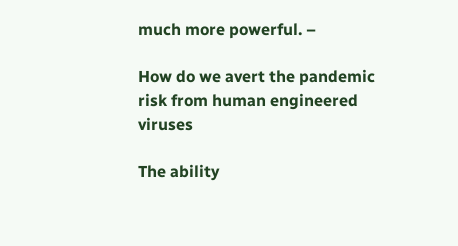much more powerful. –

How do we avert the pandemic risk from human engineered viruses

The ability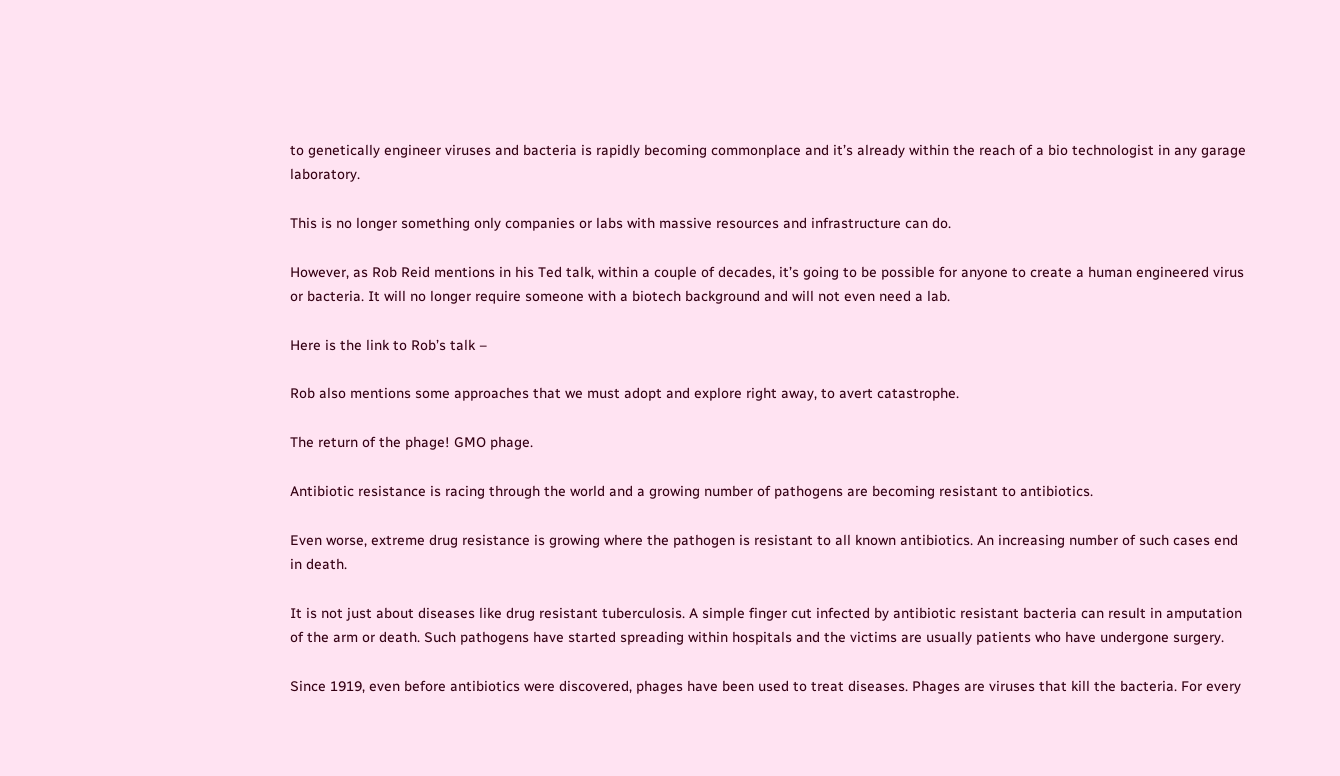to genetically engineer viruses and bacteria is rapidly becoming commonplace and it’s already within the reach of a bio technologist in any garage laboratory.

This is no longer something only companies or labs with massive resources and infrastructure can do.

However, as Rob Reid mentions in his Ted talk, within a couple of decades, it’s going to be possible for anyone to create a human engineered virus or bacteria. It will no longer require someone with a biotech background and will not even need a lab.

Here is the link to Rob’s talk –

Rob also mentions some approaches that we must adopt and explore right away, to avert catastrophe.

The return of the phage! GMO phage.

Antibiotic resistance is racing through the world and a growing number of pathogens are becoming resistant to antibiotics.

Even worse, extreme drug resistance is growing where the pathogen is resistant to all known antibiotics. An increasing number of such cases end in death.

It is not just about diseases like drug resistant tuberculosis. A simple finger cut infected by antibiotic resistant bacteria can result in amputation of the arm or death. Such pathogens have started spreading within hospitals and the victims are usually patients who have undergone surgery.

Since 1919, even before antibiotics were discovered, phages have been used to treat diseases. Phages are viruses that kill the bacteria. For every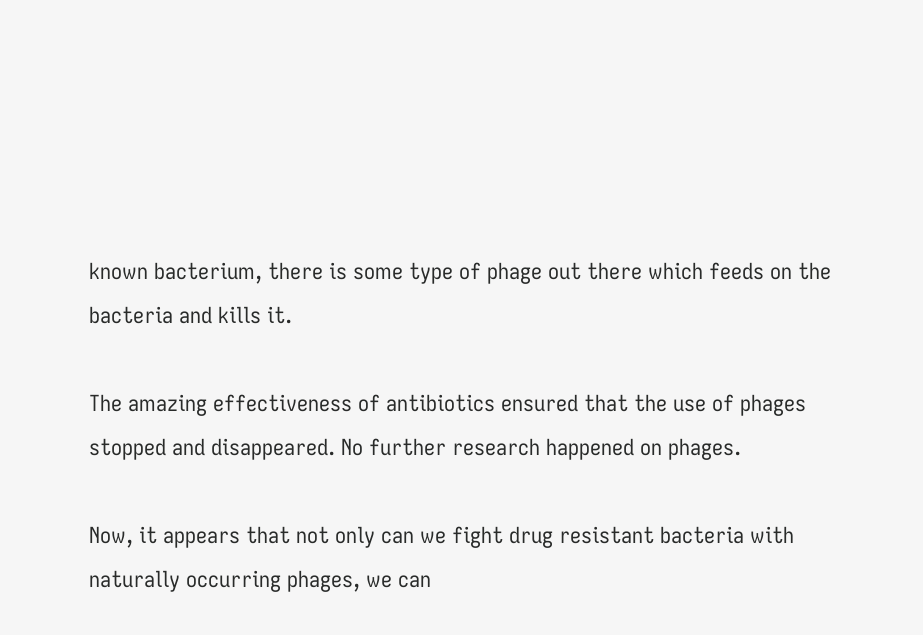known bacterium, there is some type of phage out there which feeds on the bacteria and kills it.

The amazing effectiveness of antibiotics ensured that the use of phages stopped and disappeared. No further research happened on phages.

Now, it appears that not only can we fight drug resistant bacteria with naturally occurring phages, we can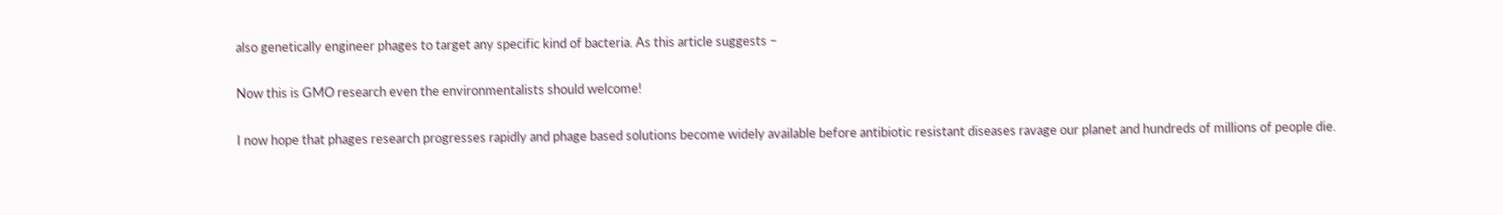also genetically engineer phages to target any specific kind of bacteria. As this article suggests –

Now this is GMO research even the environmentalists should welcome!

I now hope that phages research progresses rapidly and phage based solutions become widely available before antibiotic resistant diseases ravage our planet and hundreds of millions of people die.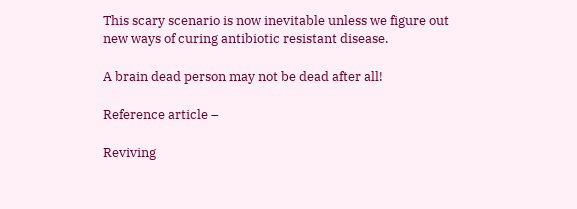This scary scenario is now inevitable unless we figure out new ways of curing antibiotic resistant disease.

A brain dead person may not be dead after all!

Reference article –

Reviving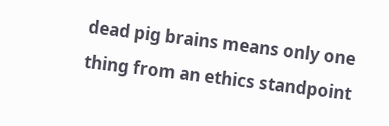dead pig brains means only one thing from an ethics standpoint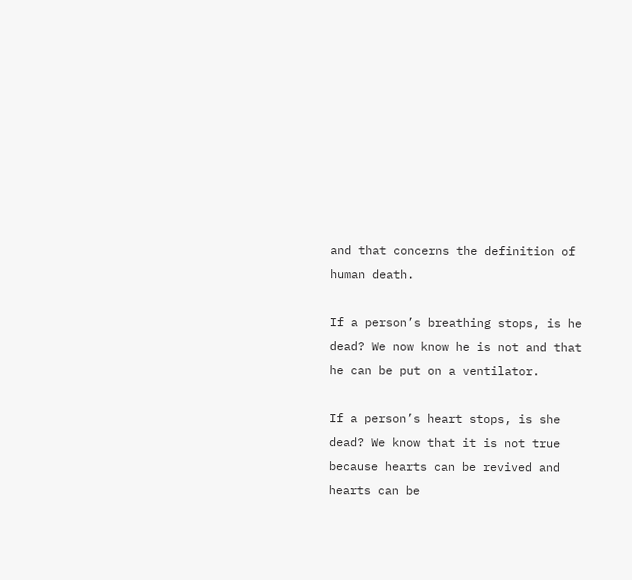and that concerns the definition of human death.

If a person’s breathing stops, is he dead? We now know he is not and that he can be put on a ventilator.

If a person’s heart stops, is she dead? We know that it is not true because hearts can be revived and hearts can be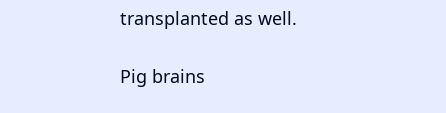transplanted as well.

Pig brains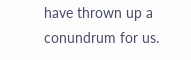have thrown up a conundrum for us.